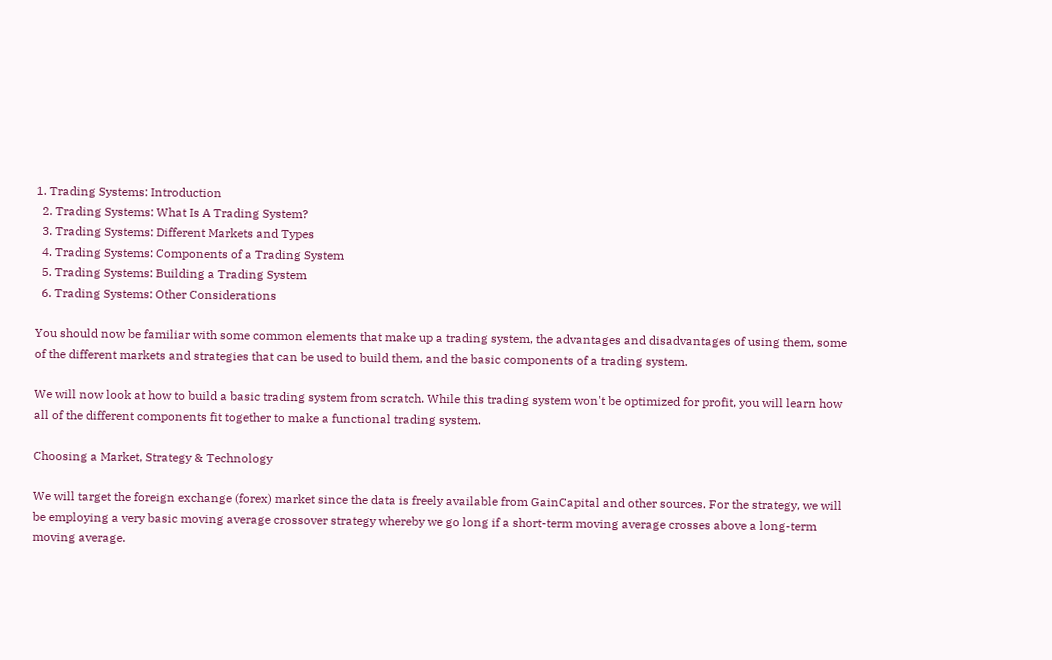1. Trading Systems: Introduction
  2. Trading Systems: What Is A Trading System?
  3. Trading Systems: Different Markets and Types
  4. Trading Systems: Components of a Trading System
  5. Trading Systems: Building a Trading System
  6. Trading Systems: Other Considerations

You should now be familiar with some common elements that make up a trading system, the advantages and disadvantages of using them, some of the different markets and strategies that can be used to build them, and the basic components of a trading system.

We will now look at how to build a basic trading system from scratch. While this trading system won't be optimized for profit, you will learn how all of the different components fit together to make a functional trading system.

Choosing a Market, Strategy & Technology

We will target the foreign exchange (forex) market since the data is freely available from GainCapital and other sources. For the strategy, we will be employing a very basic moving average crossover strategy whereby we go long if a short-term moving average crosses above a long-term moving average.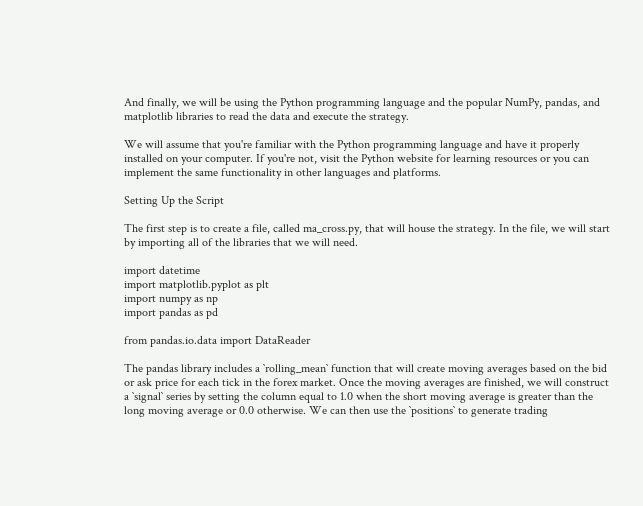And finally, we will be using the Python programming language and the popular NumPy, pandas, and matplotlib libraries to read the data and execute the strategy.

We will assume that you're familiar with the Python programming language and have it properly installed on your computer. If you're not, visit the Python website for learning resources or you can implement the same functionality in other languages and platforms.

Setting Up the Script

The first step is to create a file, called ma_cross.py, that will house the strategy. In the file, we will start by importing all of the libraries that we will need.

import datetime
import matplotlib.pyplot as plt
import numpy as np
import pandas as pd

from pandas.io.data import DataReader

The pandas library includes a `rolling_mean` function that will create moving averages based on the bid or ask price for each tick in the forex market. Once the moving averages are finished, we will construct a `signal` series by setting the column equal to 1.0 when the short moving average is greater than the long moving average or 0.0 otherwise. We can then use the `positions` to generate trading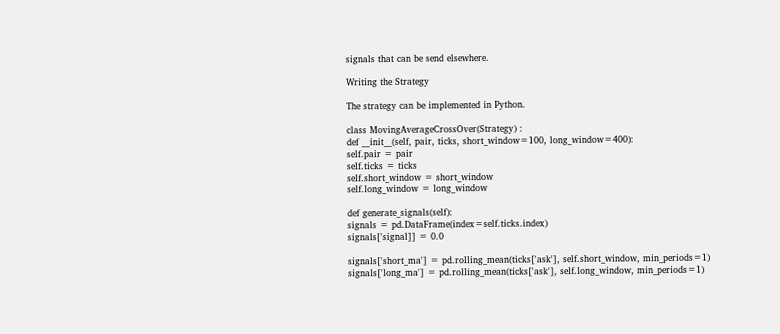signals that can be send elsewhere.

Writing the Strategy

The strategy can be implemented in Python.

class MovingAverageCrossOver(Strategy) :
def __init__(self, pair, ticks, short_window=100, long_window=400):
self.pair = pair
self.ticks = ticks
self.short_window = short_window
self.long_window = long_window

def generate_signals(self):
signals = pd.DataFrame(index=self.ticks.index)
signals['signal]] = 0.0

signals['short_ma'] = pd.rolling_mean(ticks['ask'], self.short_window, min_periods=1)
signals['long_ma'] = pd.rolling_mean(ticks['ask'], self.long_window, min_periods=1)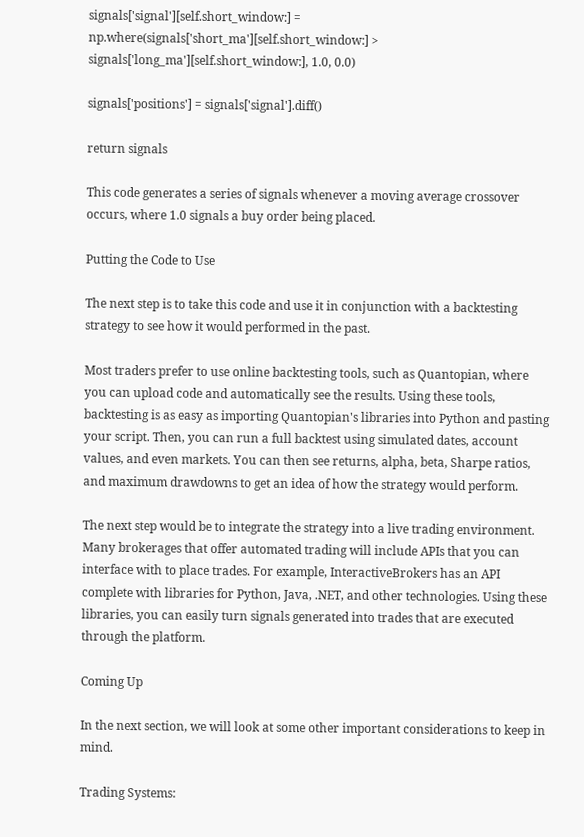signals['signal'][self.short_window:] = np.where(signals['short_ma'][self.short_window:] > signals['long_ma'][self.short_window:], 1.0, 0.0)

signals['positions'] = signals['signal'].diff()

return signals

This code generates a series of signals whenever a moving average crossover occurs, where 1.0 signals a buy order being placed.

Putting the Code to Use

The next step is to take this code and use it in conjunction with a backtesting strategy to see how it would performed in the past.

Most traders prefer to use online backtesting tools, such as Quantopian, where you can upload code and automatically see the results. Using these tools, backtesting is as easy as importing Quantopian's libraries into Python and pasting your script. Then, you can run a full backtest using simulated dates, account values, and even markets. You can then see returns, alpha, beta, Sharpe ratios, and maximum drawdowns to get an idea of how the strategy would perform.

The next step would be to integrate the strategy into a live trading environment. Many brokerages that offer automated trading will include APIs that you can interface with to place trades. For example, InteractiveBrokers has an API complete with libraries for Python, Java, .NET, and other technologies. Using these libraries, you can easily turn signals generated into trades that are executed through the platform.

Coming Up

In the next section, we will look at some other important considerations to keep in mind.

Trading Systems: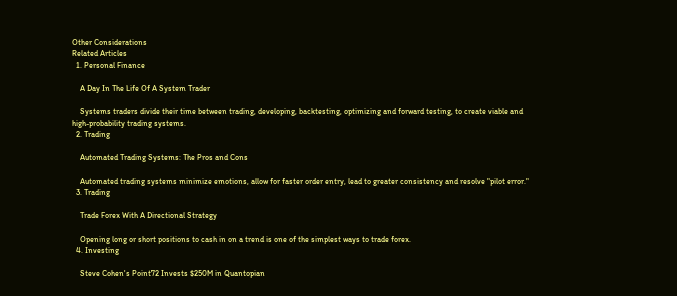Other Considerations
Related Articles
  1. Personal Finance

    A Day In The Life Of A System Trader

    Systems traders divide their time between trading, developing, backtesting, optimizing and forward testing, to create viable and high-probability trading systems.
  2. Trading

    Automated Trading Systems: The Pros and Cons

    Automated trading systems minimize emotions, allow for faster order entry, lead to greater consistency and resolve "pilot error."
  3. Trading

    Trade Forex With A Directional Strategy

    Opening long or short positions to cash in on a trend is one of the simplest ways to trade forex.
  4. Investing

    Steve Cohen's Point72 Invests $250M in Quantopian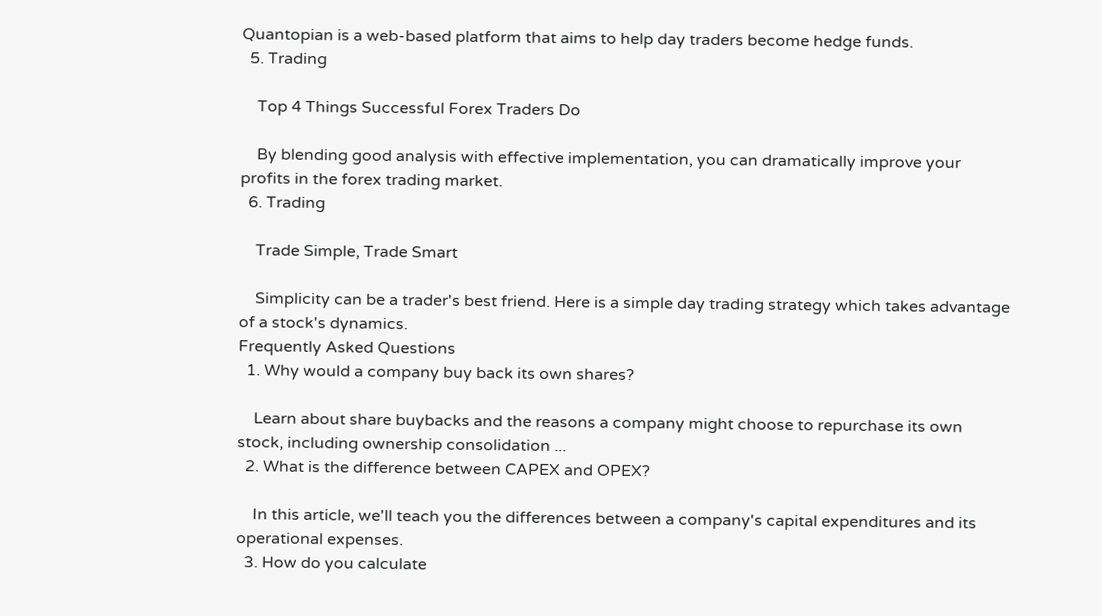Quantopian is a web-based platform that aims to help day traders become hedge funds.
  5. Trading

    Top 4 Things Successful Forex Traders Do

    By blending good analysis with effective implementation, you can dramatically improve your profits in the forex trading market.
  6. Trading

    Trade Simple, Trade Smart

    Simplicity can be a trader's best friend. Here is a simple day trading strategy which takes advantage of a stock's dynamics.
Frequently Asked Questions
  1. Why would a company buy back its own shares?

    Learn about share buybacks and the reasons a company might choose to repurchase its own stock, including ownership consolidation ...
  2. What is the difference between CAPEX and OPEX?

    In this article, we'll teach you the differences between a company's capital expenditures and its operational expenses.
  3. How do you calculate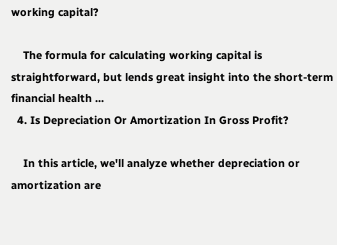working capital?

    The formula for calculating working capital is straightforward, but lends great insight into the short-term financial health ...
  4. Is Depreciation Or Amortization In Gross Profit?

    In this article, we'll analyze whether depreciation or amortization are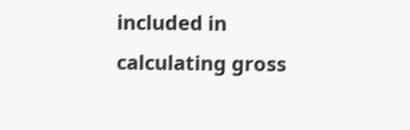included in calculating gross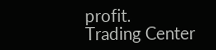profit.
Trading Center